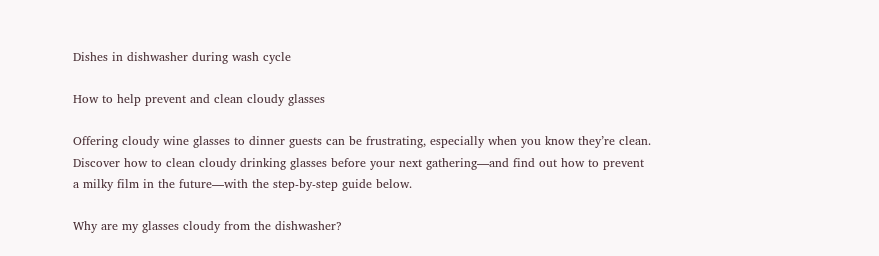Dishes in dishwasher during wash cycle

How to help prevent and clean cloudy glasses

Offering cloudy wine glasses to dinner guests can be frustrating, especially when you know they’re clean. Discover how to clean cloudy drinking glasses before your next gathering—and find out how to prevent a milky film in the future—with the step-by-step guide below.

Why are my glasses cloudy from the dishwasher?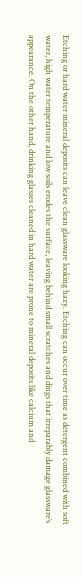Etching or hard water mineral deposits can leave clean glassware looking hazy. Etching can occur over time as detergent combined with soft water, high water temperature and low soils erodes the surface, leaving behind small scratches and dings that irreparably damage glassware’s appearance. On the other hand, drinking glasses cleaned in hard water are prone to mineral deposits like calcium and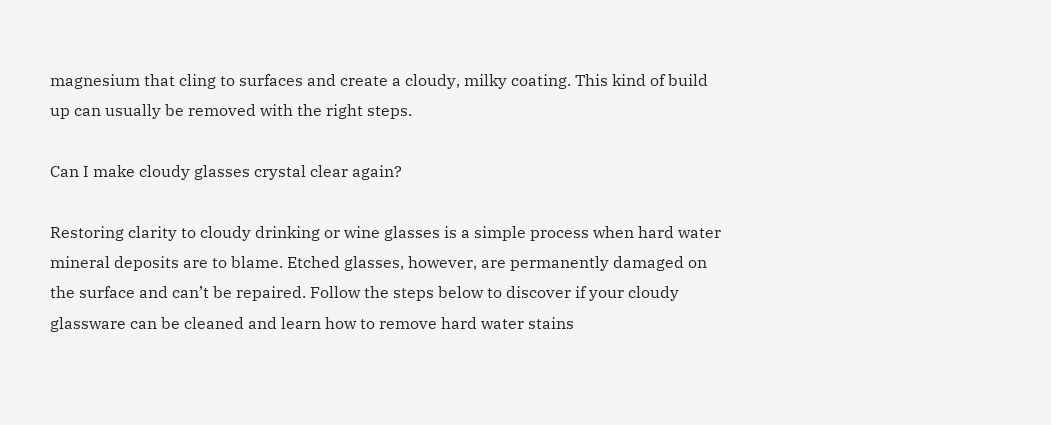magnesium that cling to surfaces and create a cloudy, milky coating. This kind of build up can usually be removed with the right steps.

Can I make cloudy glasses crystal clear again?

Restoring clarity to cloudy drinking or wine glasses is a simple process when hard water mineral deposits are to blame. Etched glasses, however, are permanently damaged on the surface and can’t be repaired. Follow the steps below to discover if your cloudy glassware can be cleaned and learn how to remove hard water stains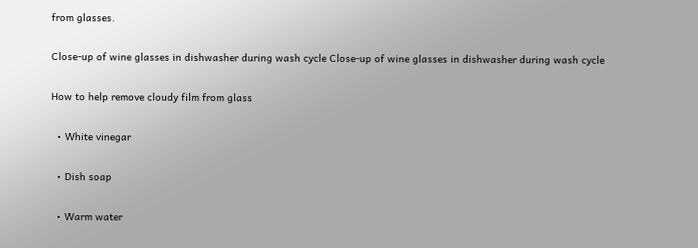from glasses.

Close-up of wine glasses in dishwasher during wash cycle Close-up of wine glasses in dishwasher during wash cycle

How to help remove cloudy film from glass

  • White vinegar

  • Dish soap

  • Warm water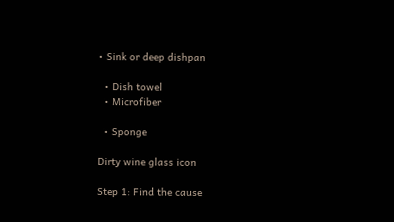• Sink or deep dishpan

  • Dish towel
  • Microfiber

  • Sponge

Dirty wine glass icon

Step 1: Find the cause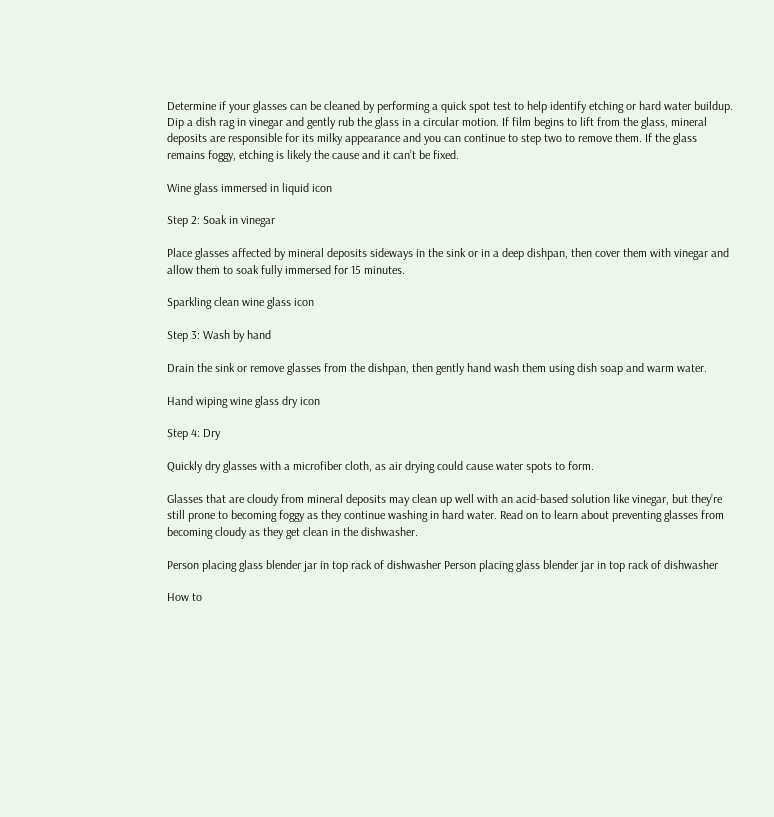Determine if your glasses can be cleaned by performing a quick spot test to help identify etching or hard water buildup. Dip a dish rag in vinegar and gently rub the glass in a circular motion. If film begins to lift from the glass, mineral deposits are responsible for its milky appearance and you can continue to step two to remove them. If the glass remains foggy, etching is likely the cause and it can’t be fixed.

Wine glass immersed in liquid icon

Step 2: Soak in vinegar

Place glasses affected by mineral deposits sideways in the sink or in a deep dishpan, then cover them with vinegar and allow them to soak fully immersed for 15 minutes.

Sparkling clean wine glass icon

Step 3: Wash by hand

Drain the sink or remove glasses from the dishpan, then gently hand wash them using dish soap and warm water.

Hand wiping wine glass dry icon

Step 4: Dry

Quickly dry glasses with a microfiber cloth, as air drying could cause water spots to form.

Glasses that are cloudy from mineral deposits may clean up well with an acid-based solution like vinegar, but they’re still prone to becoming foggy as they continue washing in hard water. Read on to learn about preventing glasses from becoming cloudy as they get clean in the dishwasher.

Person placing glass blender jar in top rack of dishwasher Person placing glass blender jar in top rack of dishwasher

How to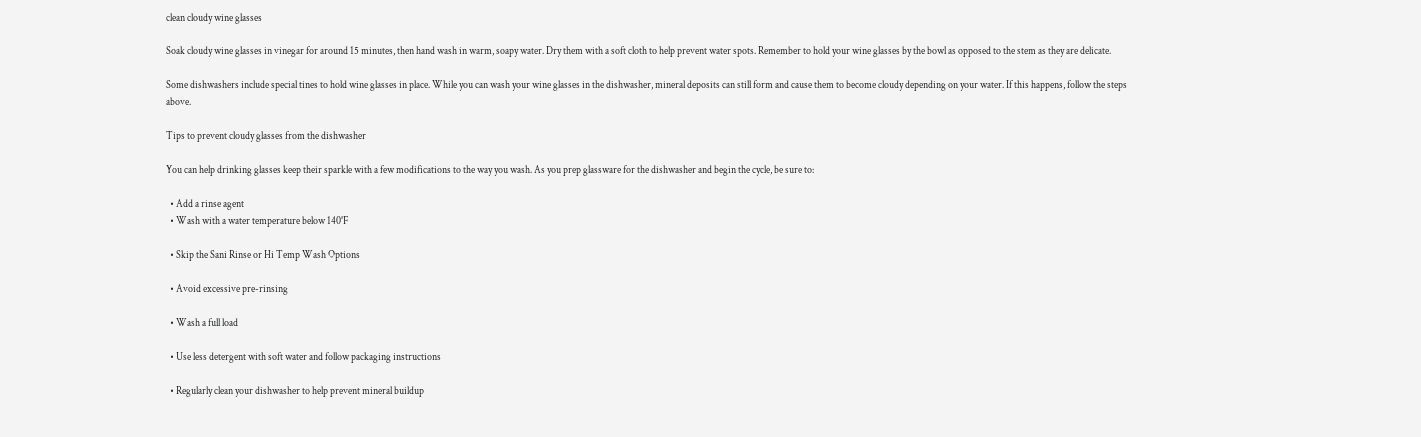clean cloudy wine glasses

Soak cloudy wine glasses in vinegar for around 15 minutes, then hand wash in warm, soapy water. Dry them with a soft cloth to help prevent water spots. Remember to hold your wine glasses by the bowl as opposed to the stem as they are delicate.

Some dishwashers include special tines to hold wine glasses in place. While you can wash your wine glasses in the dishwasher, mineral deposits can still form and cause them to become cloudy depending on your water. If this happens, follow the steps above.

Tips to prevent cloudy glasses from the dishwasher

You can help drinking glasses keep their sparkle with a few modifications to the way you wash. As you prep glassware for the dishwasher and begin the cycle, be sure to:

  • Add a rinse agent
  • Wash with a water temperature below 140°F

  • Skip the Sani Rinse or Hi Temp Wash Options

  • Avoid excessive pre-rinsing

  • Wash a full load

  • Use less detergent with soft water and follow packaging instructions

  • Regularly clean your dishwasher to help prevent mineral buildup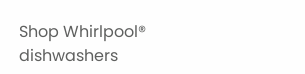Shop Whirlpool® dishwashers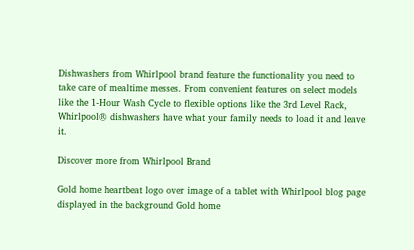Dishwashers from Whirlpool brand feature the functionality you need to take care of mealtime messes. From convenient features on select models like the 1-Hour Wash Cycle to flexible options like the 3rd Level Rack, Whirlpool® dishwashers have what your family needs to load it and leave it.

Discover more from Whirlpool Brand

Gold home heartbeat logo over image of a tablet with Whirlpool blog page displayed in the background Gold home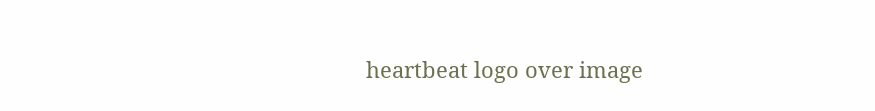heartbeat logo over image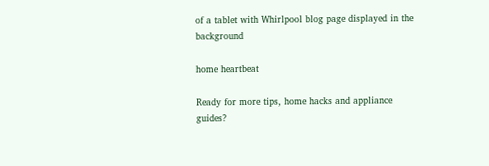of a tablet with Whirlpool blog page displayed in the background

home heartbeat

Ready for more tips, home hacks and appliance guides?